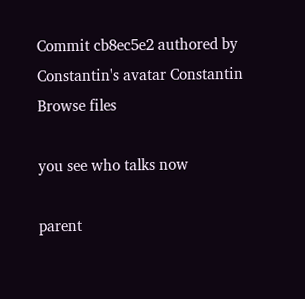Commit cb8ec5e2 authored by Constantin's avatar Constantin
Browse files

you see who talks now

parent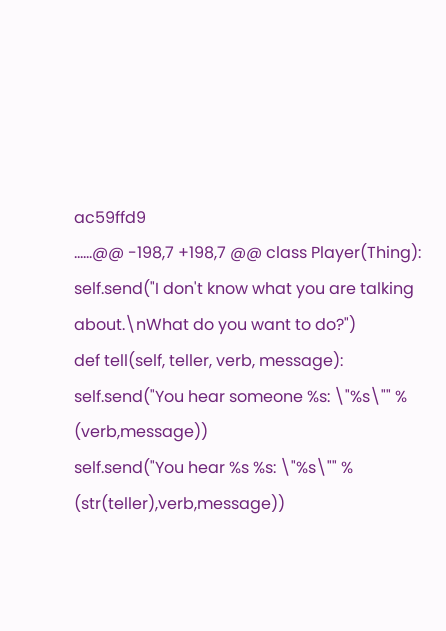ac59ffd9
......@@ -198,7 +198,7 @@ class Player(Thing):
self.send("I don't know what you are talking about.\nWhat do you want to do?")
def tell(self, teller, verb, message):
self.send("You hear someone %s: \"%s\"" % (verb,message))
self.send("You hear %s %s: \"%s\"" % (str(teller),verb,message))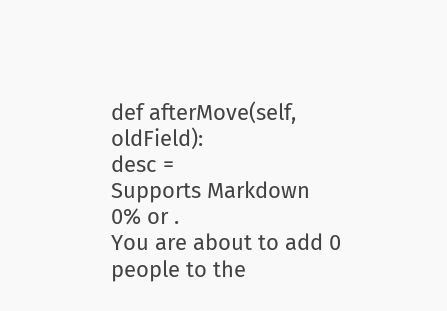def afterMove(self, oldField):
desc =
Supports Markdown
0% or .
You are about to add 0 people to the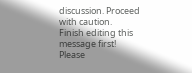discussion. Proceed with caution.
Finish editing this message first!
Please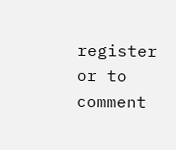register or to comment